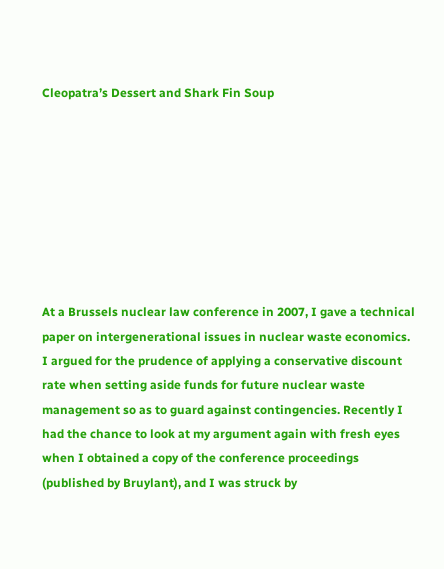Cleopatra’s Dessert and Shark Fin Soup








At a Brussels nuclear law conference in 2007, I gave a technical paper on intergenerational issues in nuclear waste economics. I argued for the prudence of applying a conservative discount rate when setting aside funds for future nuclear waste management so as to guard against contingencies. Recently I had the chance to look at my argument again with fresh eyes when I obtained a copy of the conference proceedings (published by Bruylant), and I was struck by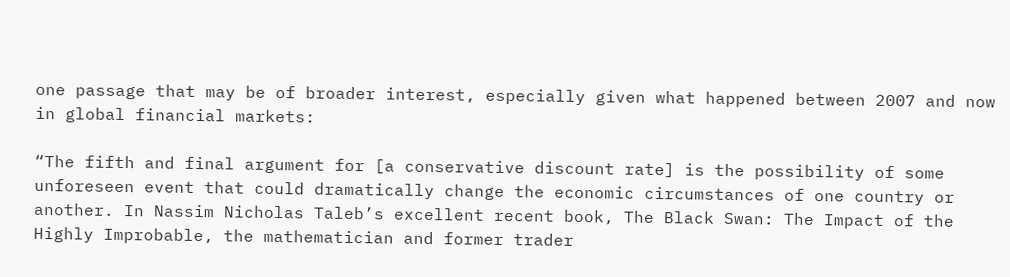one passage that may be of broader interest, especially given what happened between 2007 and now in global financial markets:

“The fifth and final argument for [a conservative discount rate] is the possibility of some unforeseen event that could dramatically change the economic circumstances of one country or another. In Nassim Nicholas Taleb’s excellent recent book, The Black Swan: The Impact of the Highly Improbable, the mathematician and former trader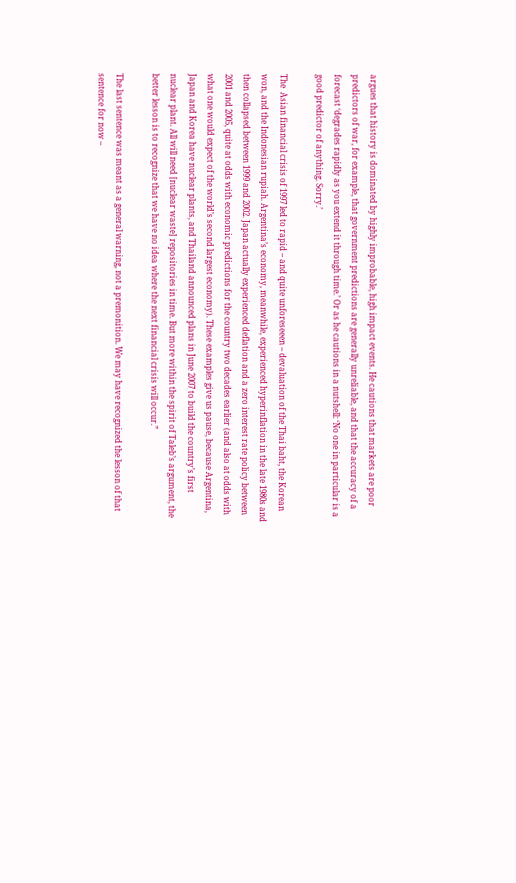argues that history is dominated by highly improbable, high impact events. He cautions that markets are poor predictors of war, for example, that government predictions are generally unreliable, and that the accuracy of a forecast ‘degrades rapidly as you extend it through time.’ Or as he cautions in a nutshell: ‘No one in particular is a good predictor of anything. Sorry.’

The  Asian financial crisis of 1997 led to rapid – and quite unforeseeen – devaluation of the Thai baht, the Korean won, and the Indonesian rupiah. Argentina’s economy, meanwhile, experienced hyperinflation in the late 1980s and then collapsed between 1999 and 2002. Japan actually experienced deflation and a zero interest rate policy between 2001 and 2005, quite at odds with economic predictions for the country two decades earlier (and also at odds with what one would expect of the world’s second largest economy). These examples give us pause, because Argentina, Japan and Korea have nuclear plants, and Thailand announced plans in June 2007 to build the country’s first nuclear plant. All will need [nuclear waste] repositories in time. But more within the spirit of Taleb’s argument, the better lesson is to recognize that we have no idea where the next financial crisis will occur.”

The last sentence was meant as a general warning, not a premonition. We may have recognized the lesson of that sentence for now –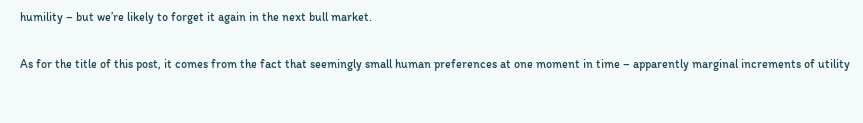humility – but we’re likely to forget it again in the next bull market.

As for the title of this post, it comes from the fact that seemingly small human preferences at one moment in time – apparently marginal increments of utility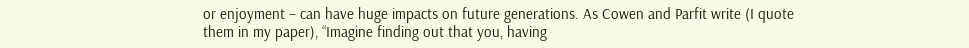or enjoyment – can have huge impacts on future generations. As Cowen and Parfit write (I quote them in my paper), “Imagine finding out that you, having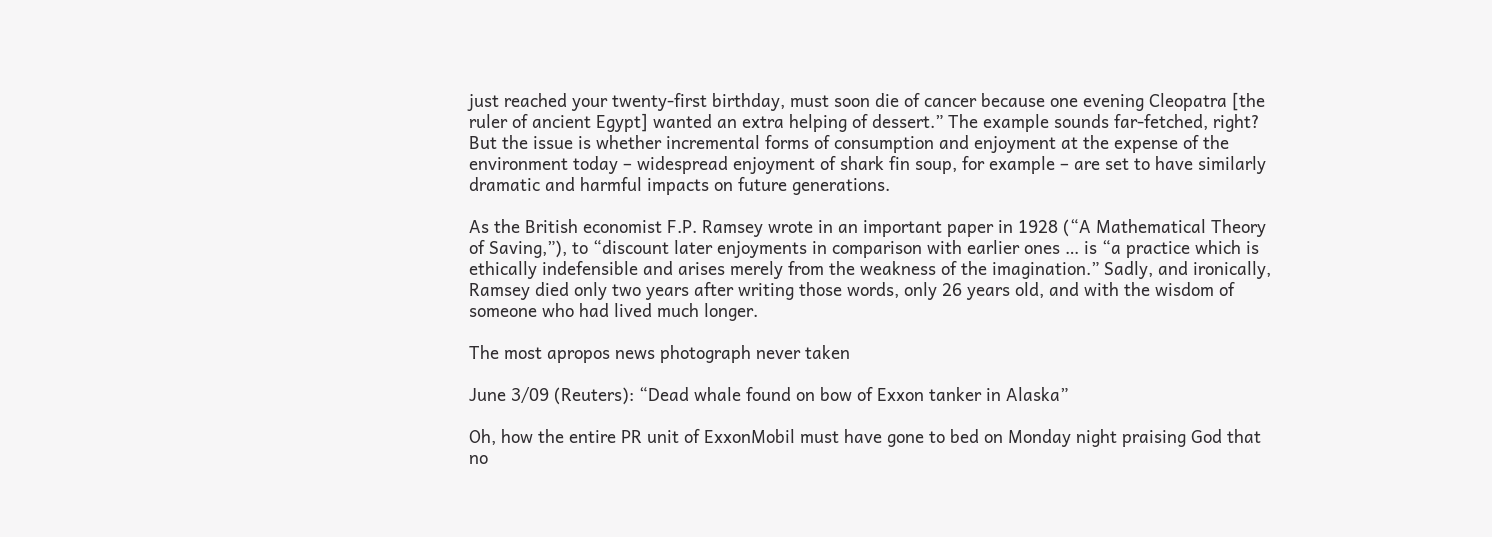just reached your twenty-first birthday, must soon die of cancer because one evening Cleopatra [the ruler of ancient Egypt] wanted an extra helping of dessert.” The example sounds far-fetched, right? But the issue is whether incremental forms of consumption and enjoyment at the expense of the environment today – widespread enjoyment of shark fin soup, for example – are set to have similarly dramatic and harmful impacts on future generations.

As the British economist F.P. Ramsey wrote in an important paper in 1928 (“A Mathematical Theory of Saving,”), to “discount later enjoyments in comparison with earlier ones … is “a practice which is ethically indefensible and arises merely from the weakness of the imagination.” Sadly, and ironically, Ramsey died only two years after writing those words, only 26 years old, and with the wisdom of someone who had lived much longer.

The most apropos news photograph never taken

June 3/09 (Reuters): “Dead whale found on bow of Exxon tanker in Alaska”

Oh, how the entire PR unit of ExxonMobil must have gone to bed on Monday night praising God that no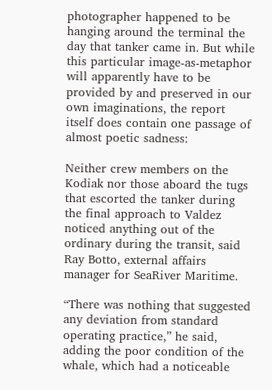photographer happened to be hanging around the terminal the day that tanker came in. But while this particular image-as-metaphor will apparently have to be provided by and preserved in our own imaginations, the report itself does contain one passage of almost poetic sadness:

Neither crew members on the Kodiak nor those aboard the tugs that escorted the tanker during the final approach to Valdez noticed anything out of the ordinary during the transit, said Ray Botto, external affairs manager for SeaRiver Maritime.

“There was nothing that suggested any deviation from standard operating practice,” he said, adding the poor condition of the whale, which had a noticeable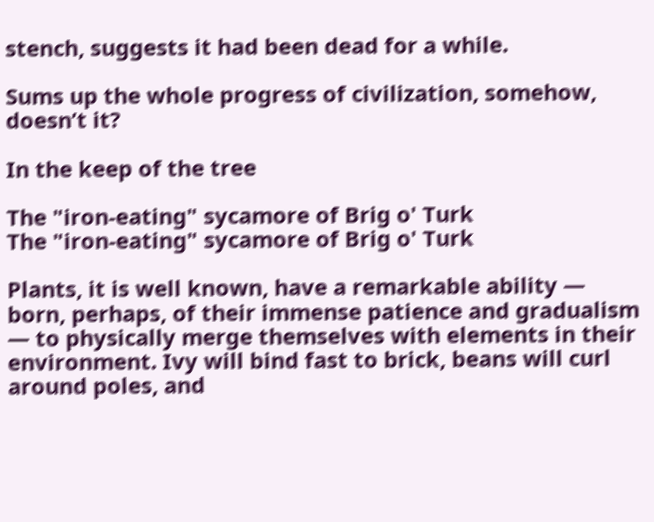stench, suggests it had been dead for a while.

Sums up the whole progress of civilization, somehow, doesn’t it?

In the keep of the tree

The "iron-eating" sycamore of Brig o' Turk
The "iron-eating" sycamore of Brig o' Turk

Plants, it is well known, have a remarkable ability — born, perhaps, of their immense patience and gradualism — to physically merge themselves with elements in their environment. Ivy will bind fast to brick, beans will curl around poles, and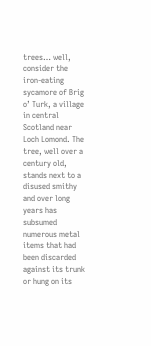trees… well, consider the iron-eating sycamore of Brig o’ Turk, a village in central Scotland near Loch Lomond. The tree, well over a century old, stands next to a disused smithy and over long years has subsumed numerous metal items that had been discarded against its trunk or hung on its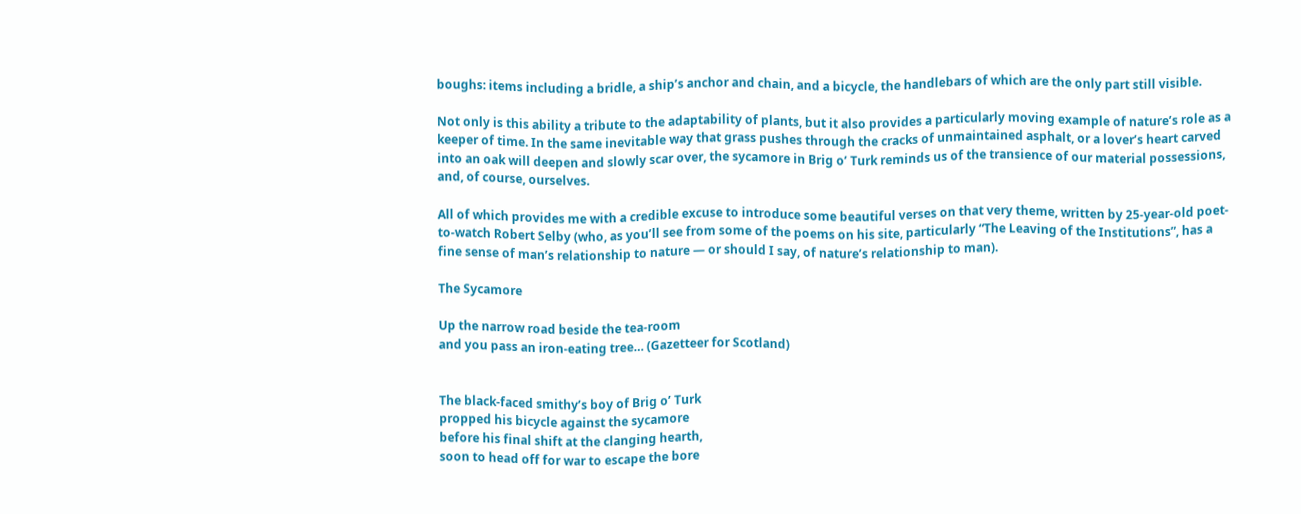boughs: items including a bridle, a ship’s anchor and chain, and a bicycle, the handlebars of which are the only part still visible.

Not only is this ability a tribute to the adaptability of plants, but it also provides a particularly moving example of nature’s role as a keeper of time. In the same inevitable way that grass pushes through the cracks of unmaintained asphalt, or a lover’s heart carved into an oak will deepen and slowly scar over, the sycamore in Brig o’ Turk reminds us of the transience of our material possessions, and, of course, ourselves.

All of which provides me with a credible excuse to introduce some beautiful verses on that very theme, written by 25-year-old poet-to-watch Robert Selby (who, as you’ll see from some of the poems on his site, particularly “The Leaving of the Institutions”, has a fine sense of man’s relationship to nature — or should I say, of nature’s relationship to man).

The Sycamore

Up the narrow road beside the tea-room
and you pass an iron-eating tree… (Gazetteer for Scotland)


The black-faced smithy’s boy of Brig o’ Turk
propped his bicycle against the sycamore
before his final shift at the clanging hearth,
soon to head off for war to escape the bore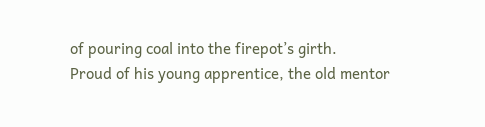of pouring coal into the firepot’s girth.
Proud of his young apprentice, the old mentor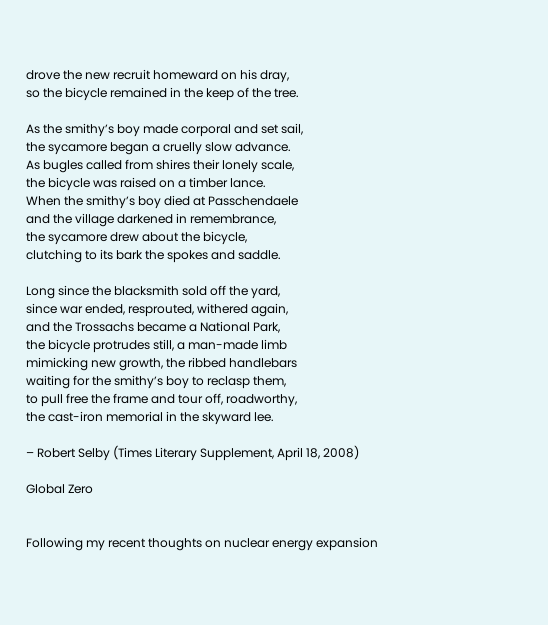drove the new recruit homeward on his dray,
so the bicycle remained in the keep of the tree.

As the smithy’s boy made corporal and set sail,
the sycamore began a cruelly slow advance.
As bugles called from shires their lonely scale,
the bicycle was raised on a timber lance.
When the smithy’s boy died at Passchendaele
and the village darkened in remembrance,
the sycamore drew about the bicycle,
clutching to its bark the spokes and saddle.

Long since the blacksmith sold off the yard,
since war ended, resprouted, withered again,
and the Trossachs became a National Park,
the bicycle protrudes still, a man-made limb
mimicking new growth, the ribbed handlebars
waiting for the smithy’s boy to reclasp them,
to pull free the frame and tour off, roadworthy,
the cast-iron memorial in the skyward lee.

– Robert Selby (Times Literary Supplement, April 18, 2008)

Global Zero


Following my recent thoughts on nuclear energy expansion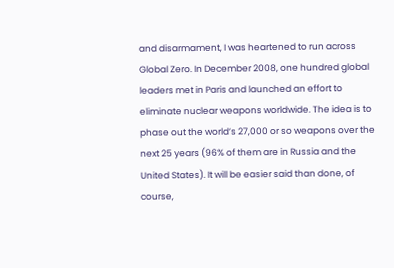and disarmament, I was heartened to run across Global Zero. In December 2008, one hundred global leaders met in Paris and launched an effort to eliminate nuclear weapons worldwide. The idea is to phase out the world’s 27,000 or so weapons over the next 25 years (96% of them are in Russia and the United States). It will be easier said than done, of course,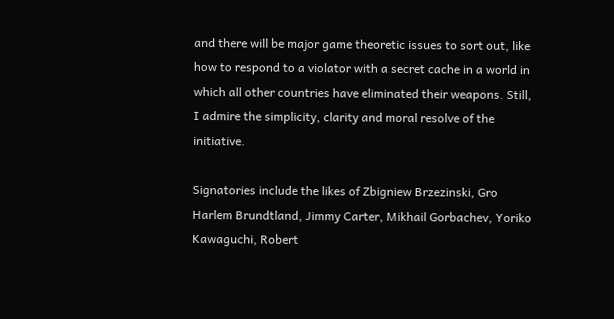and there will be major game theoretic issues to sort out, like how to respond to a violator with a secret cache in a world in which all other countries have eliminated their weapons. Still, I admire the simplicity, clarity and moral resolve of the initiative.

Signatories include the likes of Zbigniew Brzezinski, Gro Harlem Brundtland, Jimmy Carter, Mikhail Gorbachev, Yoriko Kawaguchi, Robert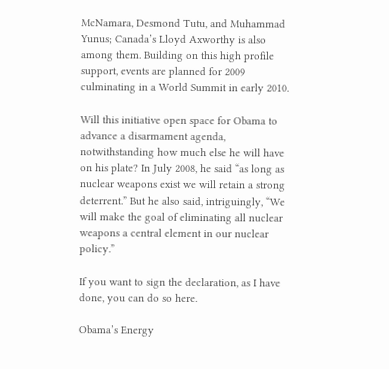McNamara, Desmond Tutu, and Muhammad Yunus; Canada’s Lloyd Axworthy is also among them. Building on this high profile support, events are planned for 2009 culminating in a World Summit in early 2010.

Will this initiative open space for Obama to advance a disarmament agenda, notwithstanding how much else he will have on his plate? In July 2008, he said “as long as nuclear weapons exist we will retain a strong deterrent.” But he also said, intriguingly, “We will make the goal of eliminating all nuclear weapons a central element in our nuclear policy.”

If you want to sign the declaration, as I have done, you can do so here.

Obama’s Energy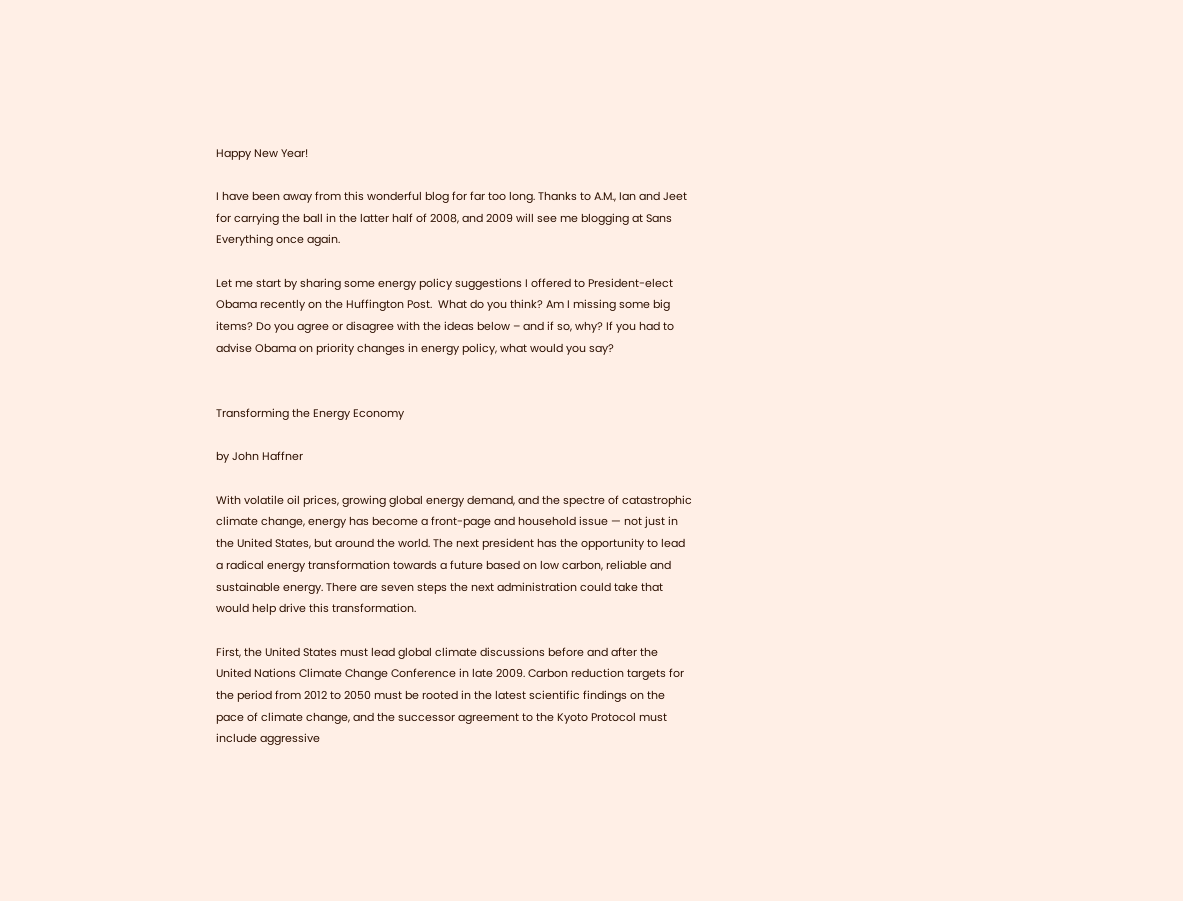Happy New Year!

I have been away from this wonderful blog for far too long. Thanks to A.M., Ian and Jeet for carrying the ball in the latter half of 2008, and 2009 will see me blogging at Sans Everything once again.

Let me start by sharing some energy policy suggestions I offered to President-elect Obama recently on the Huffington Post.  What do you think? Am I missing some big  items? Do you agree or disagree with the ideas below – and if so, why? If you had to advise Obama on priority changes in energy policy, what would you say?


Transforming the Energy Economy

by John Haffner

With volatile oil prices, growing global energy demand, and the spectre of catastrophic climate change, energy has become a front-page and household issue — not just in the United States, but around the world. The next president has the opportunity to lead a radical energy transformation towards a future based on low carbon, reliable and sustainable energy. There are seven steps the next administration could take that would help drive this transformation.

First, the United States must lead global climate discussions before and after the United Nations Climate Change Conference in late 2009. Carbon reduction targets for the period from 2012 to 2050 must be rooted in the latest scientific findings on the pace of climate change, and the successor agreement to the Kyoto Protocol must include aggressive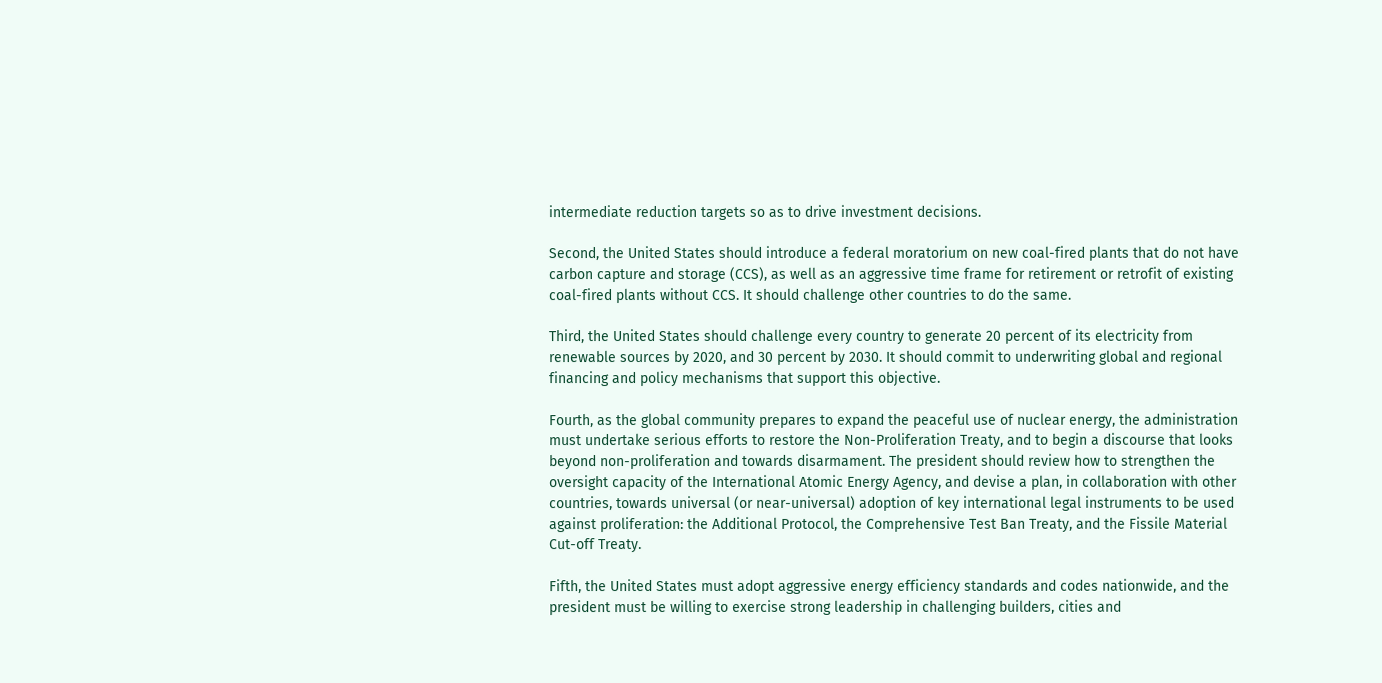intermediate reduction targets so as to drive investment decisions.

Second, the United States should introduce a federal moratorium on new coal-fired plants that do not have carbon capture and storage (CCS), as well as an aggressive time frame for retirement or retrofit of existing coal-fired plants without CCS. It should challenge other countries to do the same.

Third, the United States should challenge every country to generate 20 percent of its electricity from renewable sources by 2020, and 30 percent by 2030. It should commit to underwriting global and regional financing and policy mechanisms that support this objective.

Fourth, as the global community prepares to expand the peaceful use of nuclear energy, the administration must undertake serious efforts to restore the Non-Proliferation Treaty, and to begin a discourse that looks beyond non-proliferation and towards disarmament. The president should review how to strengthen the oversight capacity of the International Atomic Energy Agency, and devise a plan, in collaboration with other countries, towards universal (or near-universal) adoption of key international legal instruments to be used against proliferation: the Additional Protocol, the Comprehensive Test Ban Treaty, and the Fissile Material Cut-off Treaty.

Fifth, the United States must adopt aggressive energy efficiency standards and codes nationwide, and the president must be willing to exercise strong leadership in challenging builders, cities and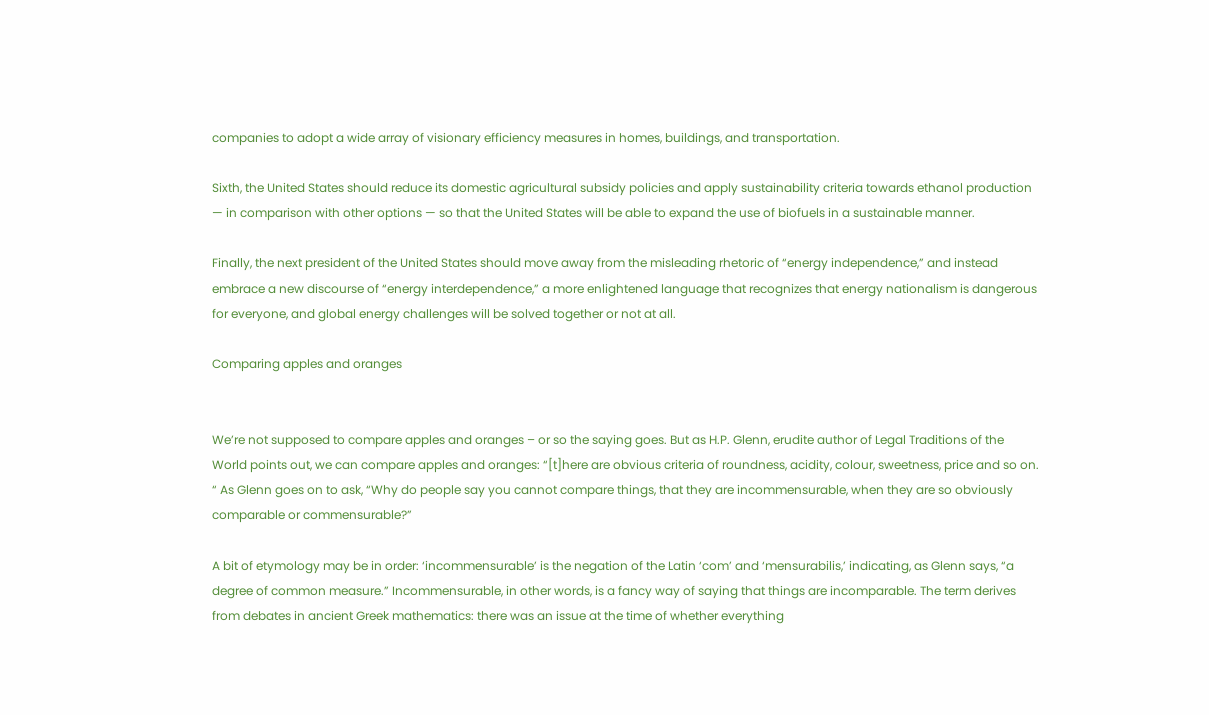companies to adopt a wide array of visionary efficiency measures in homes, buildings, and transportation.

Sixth, the United States should reduce its domestic agricultural subsidy policies and apply sustainability criteria towards ethanol production — in comparison with other options — so that the United States will be able to expand the use of biofuels in a sustainable manner.

Finally, the next president of the United States should move away from the misleading rhetoric of “energy independence,” and instead embrace a new discourse of “energy interdependence,” a more enlightened language that recognizes that energy nationalism is dangerous for everyone, and global energy challenges will be solved together or not at all.

Comparing apples and oranges


We’re not supposed to compare apples and oranges – or so the saying goes. But as H.P. Glenn, erudite author of Legal Traditions of the World points out, we can compare apples and oranges: “[t]here are obvious criteria of roundness, acidity, colour, sweetness, price and so on. “ As Glenn goes on to ask, “Why do people say you cannot compare things, that they are incommensurable, when they are so obviously comparable or commensurable?”

A bit of etymology may be in order: ‘incommensurable’ is the negation of the Latin ‘com’ and ‘mensurabilis,’ indicating, as Glenn says, “a degree of common measure.” Incommensurable, in other words, is a fancy way of saying that things are incomparable. The term derives from debates in ancient Greek mathematics: there was an issue at the time of whether everything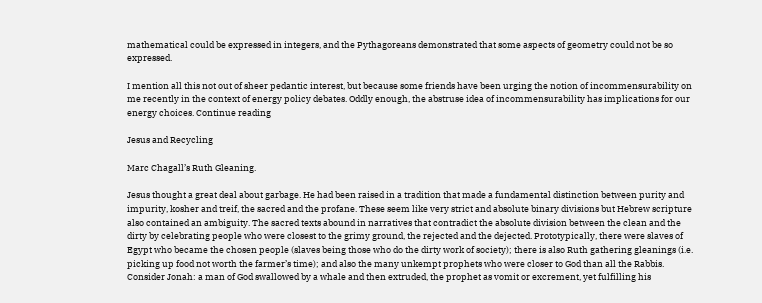mathematical could be expressed in integers, and the Pythagoreans demonstrated that some aspects of geometry could not be so expressed.

I mention all this not out of sheer pedantic interest, but because some friends have been urging the notion of incommensurability on me recently in the context of energy policy debates. Oddly enough, the abstruse idea of incommensurability has implications for our energy choices. Continue reading

Jesus and Recycling

Marc Chagall’s Ruth Gleaning.

Jesus thought a great deal about garbage. He had been raised in a tradition that made a fundamental distinction between purity and impurity, kosher and treif, the sacred and the profane. These seem like very strict and absolute binary divisions but Hebrew scripture also contained an ambiguity. The sacred texts abound in narratives that contradict the absolute division between the clean and the dirty by celebrating people who were closest to the grimy ground, the rejected and the dejected. Prototypically, there were slaves of Egypt who became the chosen people (slaves being those who do the dirty work of society); there is also Ruth gathering gleanings (i.e. picking up food not worth the farmer’s time); and also the many unkempt prophets who were closer to God than all the Rabbis. Consider Jonah: a man of God swallowed by a whale and then extruded, the prophet as vomit or excrement, yet fulfilling his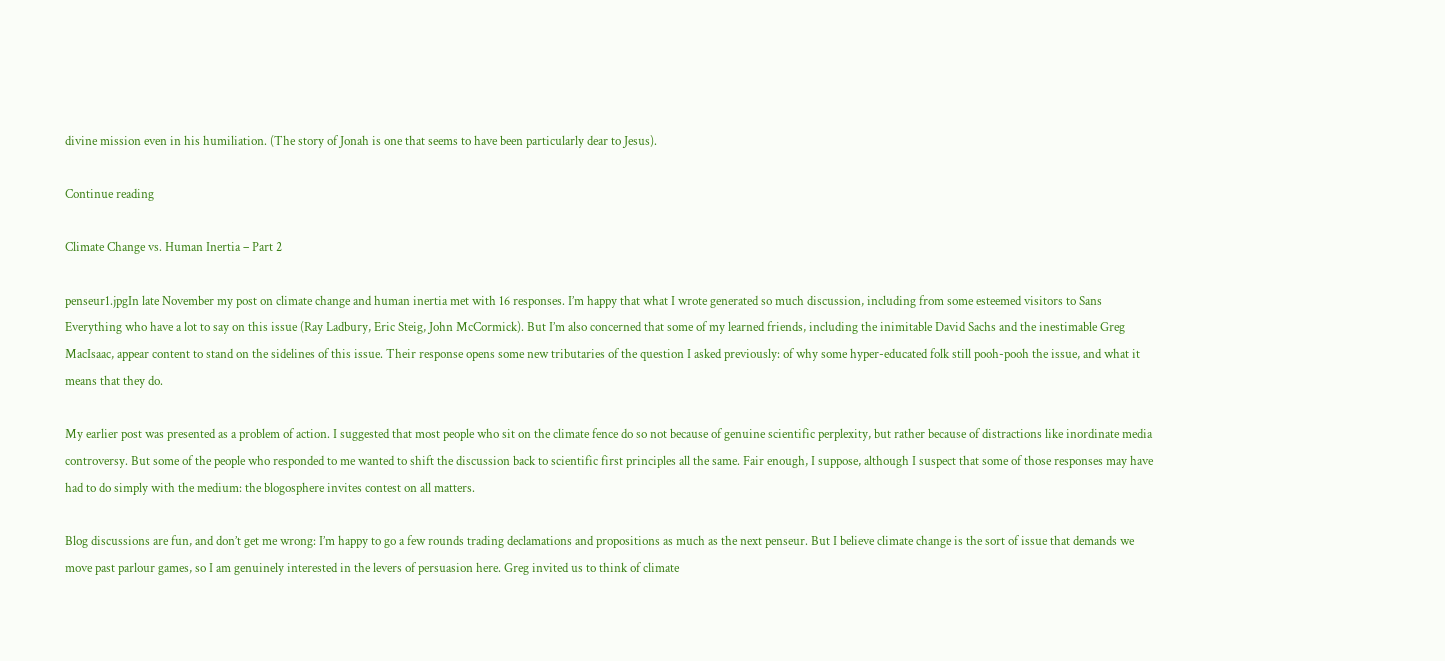divine mission even in his humiliation. (The story of Jonah is one that seems to have been particularly dear to Jesus).

Continue reading

Climate Change vs. Human Inertia – Part 2

penseur1.jpgIn late November my post on climate change and human inertia met with 16 responses. I’m happy that what I wrote generated so much discussion, including from some esteemed visitors to Sans Everything who have a lot to say on this issue (Ray Ladbury, Eric Steig, John McCormick). But I’m also concerned that some of my learned friends, including the inimitable David Sachs and the inestimable Greg MacIsaac, appear content to stand on the sidelines of this issue. Their response opens some new tributaries of the question I asked previously: of why some hyper-educated folk still pooh-pooh the issue, and what it means that they do.

My earlier post was presented as a problem of action. I suggested that most people who sit on the climate fence do so not because of genuine scientific perplexity, but rather because of distractions like inordinate media controversy. But some of the people who responded to me wanted to shift the discussion back to scientific first principles all the same. Fair enough, I suppose, although I suspect that some of those responses may have had to do simply with the medium: the blogosphere invites contest on all matters.

Blog discussions are fun, and don’t get me wrong: I’m happy to go a few rounds trading declamations and propositions as much as the next penseur. But I believe climate change is the sort of issue that demands we move past parlour games, so I am genuinely interested in the levers of persuasion here. Greg invited us to think of climate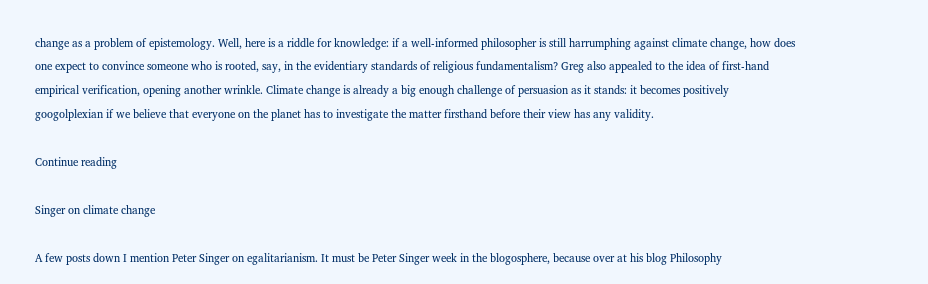change as a problem of epistemology. Well, here is a riddle for knowledge: if a well-informed philosopher is still harrumphing against climate change, how does one expect to convince someone who is rooted, say, in the evidentiary standards of religious fundamentalism? Greg also appealed to the idea of first-hand empirical verification, opening another wrinkle. Climate change is already a big enough challenge of persuasion as it stands: it becomes positively googolplexian if we believe that everyone on the planet has to investigate the matter firsthand before their view has any validity.

Continue reading

Singer on climate change

A few posts down I mention Peter Singer on egalitarianism. It must be Peter Singer week in the blogosphere, because over at his blog Philosophy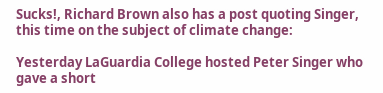Sucks!, Richard Brown also has a post quoting Singer, this time on the subject of climate change:

Yesterday LaGuardia College hosted Peter Singer who gave a short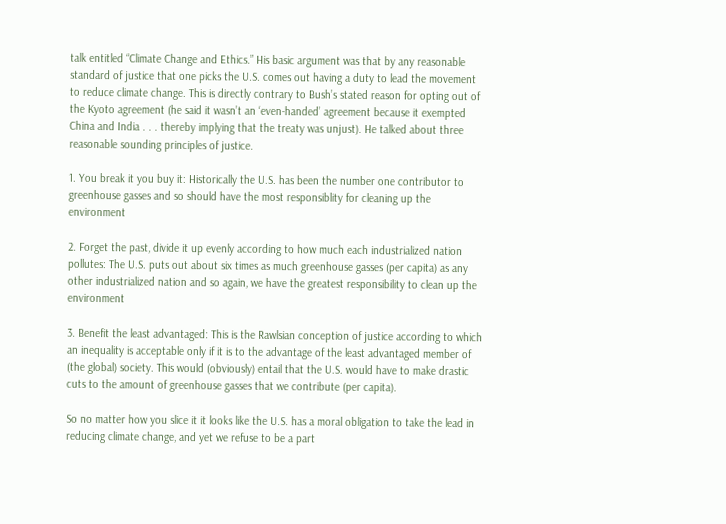talk entitled “Climate Change and Ethics.” His basic argument was that by any reasonable standard of justice that one picks the U.S. comes out having a duty to lead the movement to reduce climate change. This is directly contrary to Bush’s stated reason for opting out of the Kyoto agreement (he said it wasn’t an ‘even-handed’ agreement because it exempted China and India . . . thereby implying that the treaty was unjust). He talked about three reasonable sounding principles of justice.

1. You break it you buy it: Historically the U.S. has been the number one contributor to greenhouse gasses and so should have the most responsiblity for cleaning up the environment

2. Forget the past, divide it up evenly according to how much each industrialized nation pollutes: The U.S. puts out about six times as much greenhouse gasses (per capita) as any other industrialized nation and so again, we have the greatest responsibility to clean up the environment

3. Benefit the least advantaged: This is the Rawlsian conception of justice according to which an inequality is acceptable only if it is to the advantage of the least advantaged member of (the global) society. This would (obviously) entail that the U.S. would have to make drastic cuts to the amount of greenhouse gasses that we contribute (per capita).

So no matter how you slice it it looks like the U.S. has a moral obligation to take the lead in reducing climate change, and yet we refuse to be a part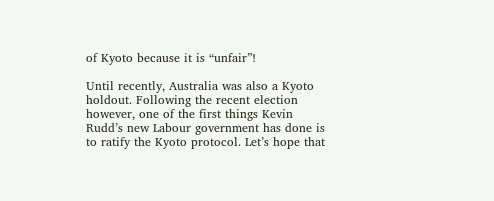of Kyoto because it is “unfair”!

Until recently, Australia was also a Kyoto holdout. Following the recent election however, one of the first things Kevin Rudd’s new Labour government has done is to ratify the Kyoto protocol. Let’s hope that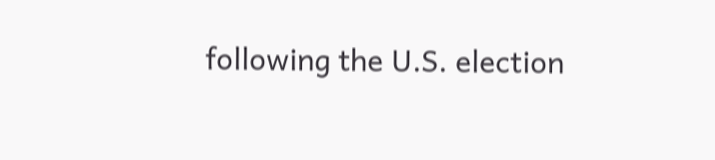following the U.S. election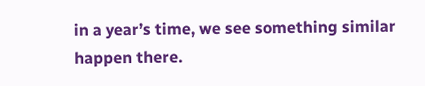in a year’s time, we see something similar happen there.